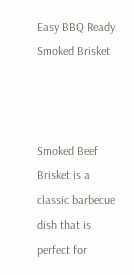Easy BBQ Ready Smoked Brisket



Smoked Beef Brisket is a classic barbecue dish that is perfect for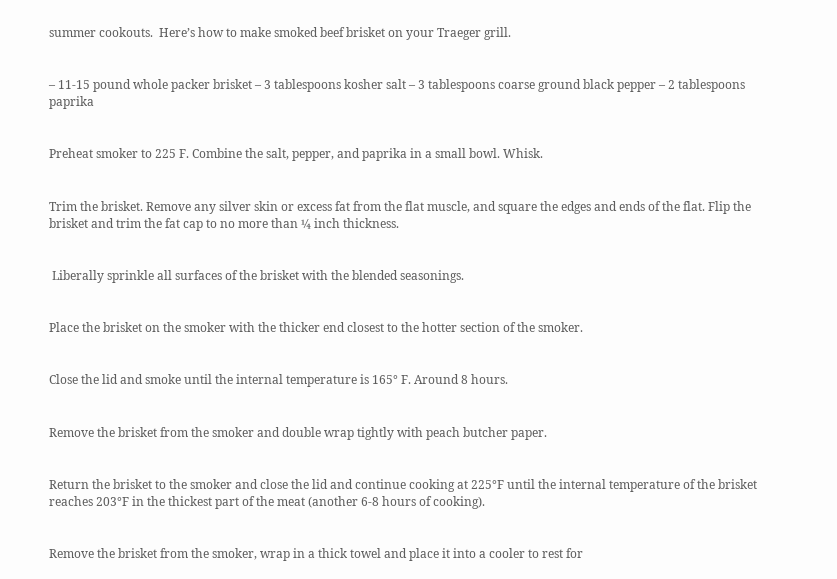summer cookouts.  Here’s how to make smoked beef brisket on your Traeger grill.


– 11-15 pound whole packer brisket – 3 tablespoons kosher salt – 3 tablespoons coarse ground black pepper – 2 tablespoons paprika


Preheat smoker to 225 F. Combine the salt, pepper, and paprika in a small bowl. Whisk.


Trim the brisket. Remove any silver skin or excess fat from the flat muscle, and square the edges and ends of the flat. Flip the brisket and trim the fat cap to no more than ¼ inch thickness.


 Liberally sprinkle all surfaces of the brisket with the blended seasonings.


Place the brisket on the smoker with the thicker end closest to the hotter section of the smoker.


Close the lid and smoke until the internal temperature is 165° F. Around 8 hours.


Remove the brisket from the smoker and double wrap tightly with peach butcher paper.


Return the brisket to the smoker and close the lid and continue cooking at 225°F until the internal temperature of the brisket reaches 203°F in the thickest part of the meat (another 6-8 hours of cooking).


Remove the brisket from the smoker, wrap in a thick towel and place it into a cooler to rest for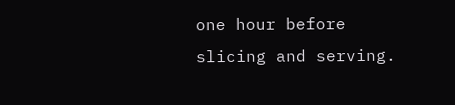one hour before slicing and serving.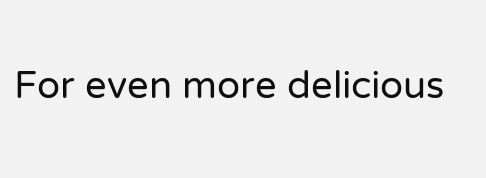For even more delicious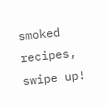smoked recipes, swipe up!